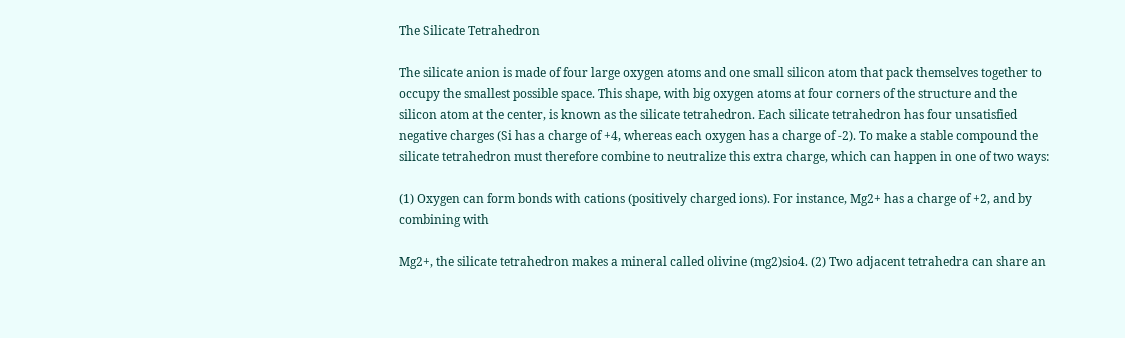The Silicate Tetrahedron

The silicate anion is made of four large oxygen atoms and one small silicon atom that pack themselves together to occupy the smallest possible space. This shape, with big oxygen atoms at four corners of the structure and the silicon atom at the center, is known as the silicate tetrahedron. Each silicate tetrahedron has four unsatisfied negative charges (Si has a charge of +4, whereas each oxygen has a charge of -2). To make a stable compound the silicate tetrahedron must therefore combine to neutralize this extra charge, which can happen in one of two ways:

(1) Oxygen can form bonds with cations (positively charged ions). For instance, Mg2+ has a charge of +2, and by combining with

Mg2+, the silicate tetrahedron makes a mineral called olivine (mg2)sio4. (2) Two adjacent tetrahedra can share an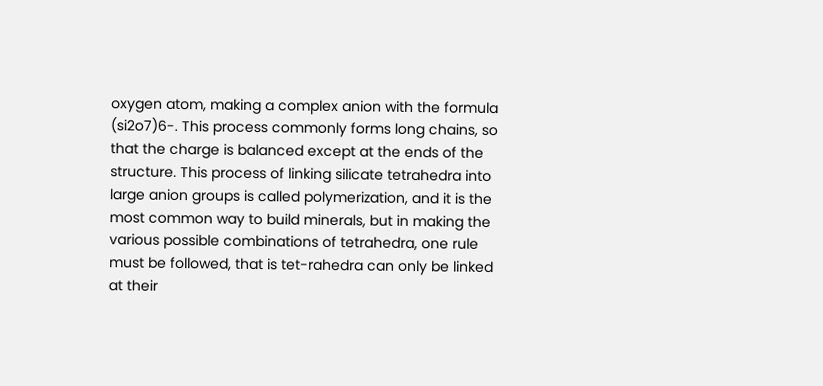oxygen atom, making a complex anion with the formula (si2o7)6-. This process commonly forms long chains, so that the charge is balanced except at the ends of the structure. This process of linking silicate tetrahedra into large anion groups is called polymerization, and it is the most common way to build minerals, but in making the various possible combinations of tetrahedra, one rule must be followed, that is tet-rahedra can only be linked at their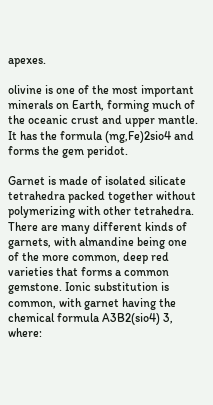apexes.

olivine is one of the most important minerals on Earth, forming much of the oceanic crust and upper mantle. It has the formula (mg,Fe)2sio4 and forms the gem peridot.

Garnet is made of isolated silicate tetrahedra packed together without polymerizing with other tetrahedra. There are many different kinds of garnets, with almandine being one of the more common, deep red varieties that forms a common gemstone. Ionic substitution is common, with garnet having the chemical formula A3B2(sio4) 3, where: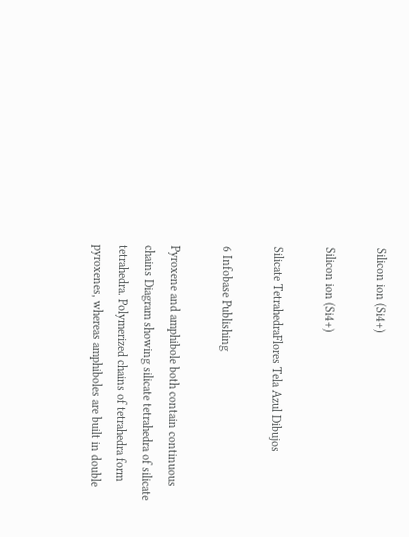Silicon ion (Si4+)

Silicon ion (Si4+)

Silicate TetrahedraFlores Tela Azul Dibujos

6 Infobase Publishing

Pyroxene and amphibole both contain continuous chains Diagram showing silicate tetrahedra of silicate tetrahedra. Polymerized chains of tetrahedra form pyroxenes, whereas amphiboles are built in double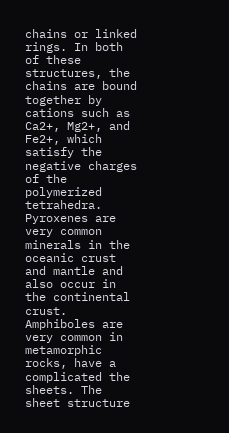chains or linked rings. In both of these structures, the chains are bound together by cations such as Ca2+, Mg2+, and Fe2+, which satisfy the negative charges of the polymerized tetrahedra. Pyroxenes are very common minerals in the oceanic crust and mantle and also occur in the continental crust. Amphiboles are very common in metamorphic rocks, have a complicated the sheets. The sheet structure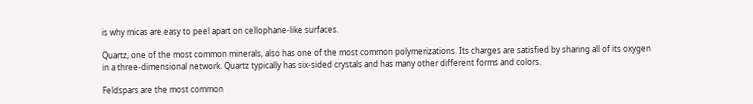is why micas are easy to peel apart on cellophane-like surfaces.

Quartz, one of the most common minerals, also has one of the most common polymerizations. Its charges are satisfied by sharing all of its oxygen in a three-dimensional network. Quartz typically has six-sided crystals and has many other different forms and colors.

Feldspars are the most common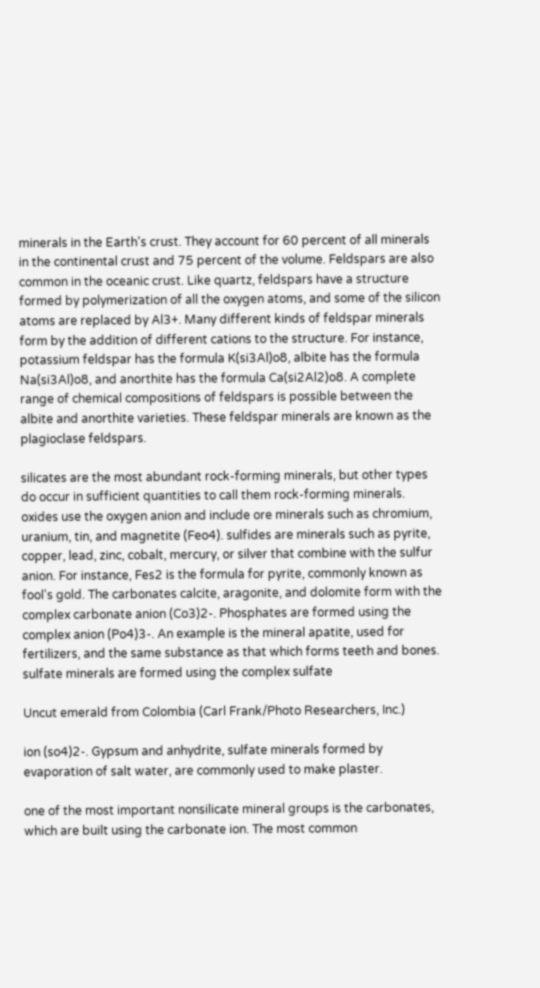minerals in the Earth's crust. They account for 60 percent of all minerals in the continental crust and 75 percent of the volume. Feldspars are also common in the oceanic crust. Like quartz, feldspars have a structure formed by polymerization of all the oxygen atoms, and some of the silicon atoms are replaced by Al3+. Many different kinds of feldspar minerals form by the addition of different cations to the structure. For instance, potassium feldspar has the formula K(si3Al)o8, albite has the formula Na(si3Al)o8, and anorthite has the formula Ca(si2Al2)o8. A complete range of chemical compositions of feldspars is possible between the albite and anorthite varieties. These feldspar minerals are known as the plagioclase feldspars.

silicates are the most abundant rock-forming minerals, but other types do occur in sufficient quantities to call them rock-forming minerals. oxides use the oxygen anion and include ore minerals such as chromium, uranium, tin, and magnetite (Feo4). sulfides are minerals such as pyrite, copper, lead, zinc, cobalt, mercury, or silver that combine with the sulfur anion. For instance, Fes2 is the formula for pyrite, commonly known as fool's gold. The carbonates calcite, aragonite, and dolomite form with the complex carbonate anion (Co3)2-. Phosphates are formed using the complex anion (Po4)3-. An example is the mineral apatite, used for fertilizers, and the same substance as that which forms teeth and bones. sulfate minerals are formed using the complex sulfate

Uncut emerald from Colombia (Carl Frank/Photo Researchers, Inc.)

ion (so4)2-. Gypsum and anhydrite, sulfate minerals formed by evaporation of salt water, are commonly used to make plaster.

one of the most important nonsilicate mineral groups is the carbonates, which are built using the carbonate ion. The most common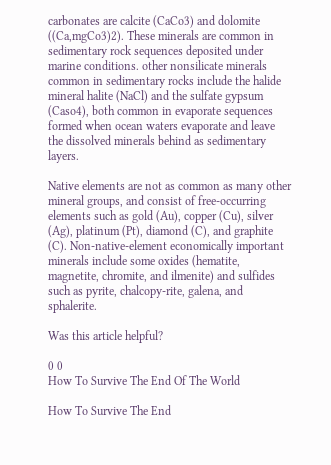carbonates are calcite (CaCo3) and dolomite ((Ca,mgCo3)2). These minerals are common in sedimentary rock sequences deposited under marine conditions. other nonsilicate minerals common in sedimentary rocks include the halide mineral halite (NaCl) and the sulfate gypsum (Caso4), both common in evaporate sequences formed when ocean waters evaporate and leave the dissolved minerals behind as sedimentary layers.

Native elements are not as common as many other mineral groups, and consist of free-occurring elements such as gold (Au), copper (Cu), silver (Ag), platinum (Pt), diamond (C), and graphite (C). Non-native-element economically important minerals include some oxides (hematite, magnetite, chromite, and ilmenite) and sulfides such as pyrite, chalcopy-rite, galena, and sphalerite.

Was this article helpful?

0 0
How To Survive The End Of The World

How To Survive The End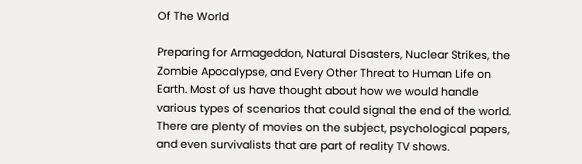Of The World

Preparing for Armageddon, Natural Disasters, Nuclear Strikes, the Zombie Apocalypse, and Every Other Threat to Human Life on Earth. Most of us have thought about how we would handle various types of scenarios that could signal the end of the world. There are plenty of movies on the subject, psychological papers, and even survivalists that are part of reality TV shows.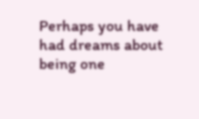Perhaps you have had dreams about being one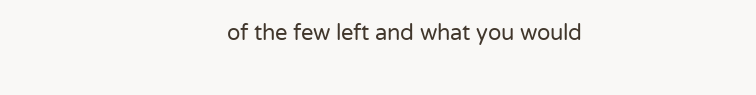of the few left and what you would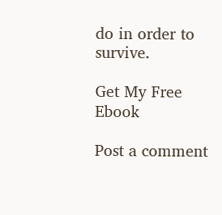do in order to survive.

Get My Free Ebook

Post a comment